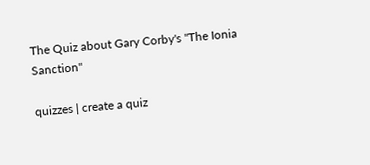The Quiz about Gary Corby's "The Ionia Sanction"

quizzes | create a quiz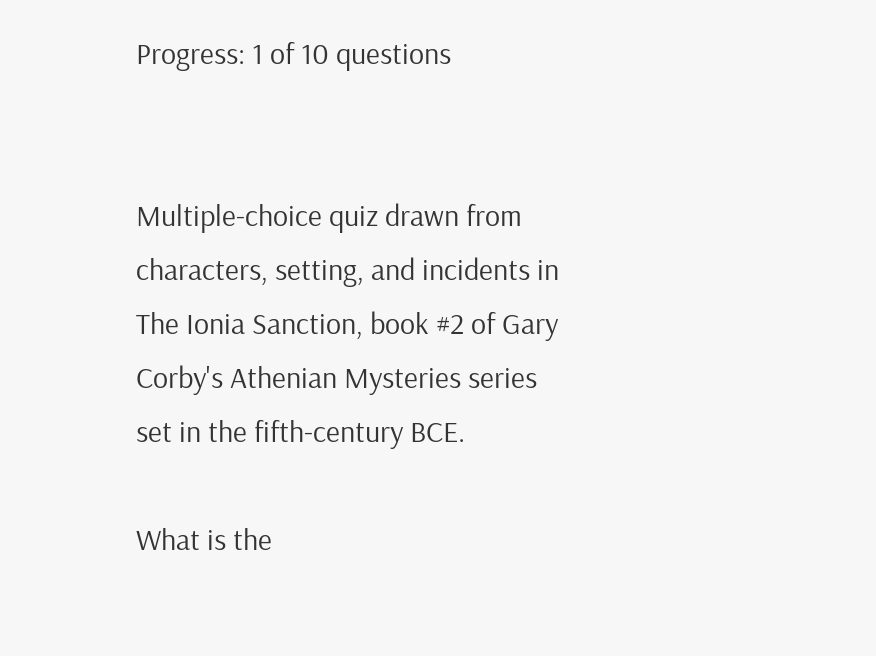Progress: 1 of 10 questions


Multiple-choice quiz drawn from characters, setting, and incidents in The Ionia Sanction, book #2 of Gary Corby's Athenian Mysteries series set in the fifth-century BCE.

What is the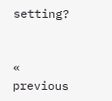setting?


« previous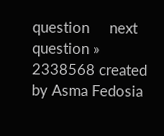question     next question »
2338568 created by Asma Fedosia